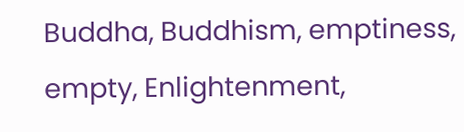Buddha, Buddhism, emptiness, empty, Enlightenment,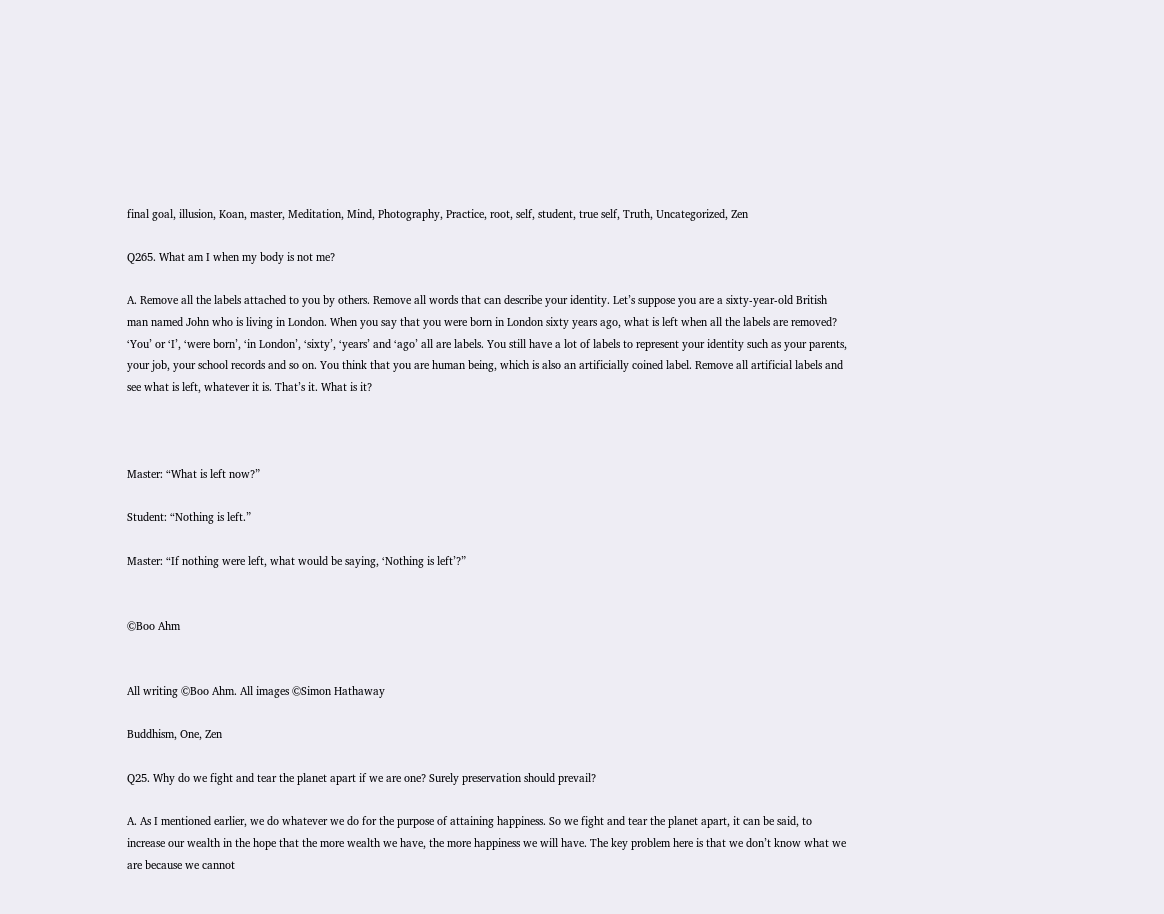final goal, illusion, Koan, master, Meditation, Mind, Photography, Practice, root, self, student, true self, Truth, Uncategorized, Zen

Q265. What am I when my body is not me?

A. Remove all the labels attached to you by others. Remove all words that can describe your identity. Let’s suppose you are a sixty-year-old British man named John who is living in London. When you say that you were born in London sixty years ago, what is left when all the labels are removed? ‘You’ or ‘I’, ‘were born’, ‘in London’, ‘sixty’, ‘years’ and ‘ago’ all are labels. You still have a lot of labels to represent your identity such as your parents, your job, your school records and so on. You think that you are human being, which is also an artificially coined label. Remove all artificial labels and see what is left, whatever it is. That’s it. What is it?



Master: “What is left now?”

Student: “Nothing is left.”

Master: “If nothing were left, what would be saying, ‘Nothing is left’?”


©Boo Ahm


All writing ©Boo Ahm. All images ©Simon Hathaway

Buddhism, One, Zen

Q25. Why do we fight and tear the planet apart if we are one? Surely preservation should prevail?

A. As I mentioned earlier, we do whatever we do for the purpose of attaining happiness. So we fight and tear the planet apart, it can be said, to increase our wealth in the hope that the more wealth we have, the more happiness we will have. The key problem here is that we don’t know what we are because we cannot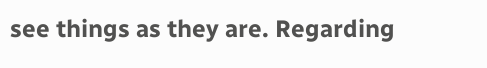see things as they are. Regarding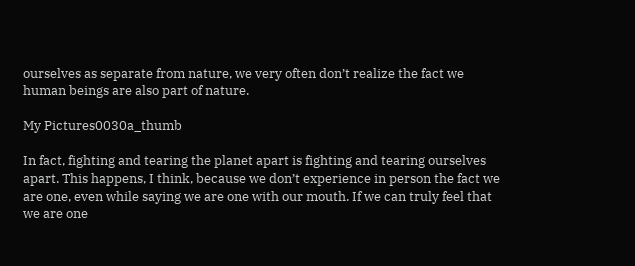ourselves as separate from nature, we very often don’t realize the fact we human beings are also part of nature.

My Pictures0030a_thumb

In fact, fighting and tearing the planet apart is fighting and tearing ourselves apart. This happens, I think, because we don’t experience in person the fact we are one, even while saying we are one with our mouth. If we can truly feel that we are one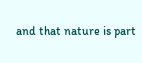and that nature is part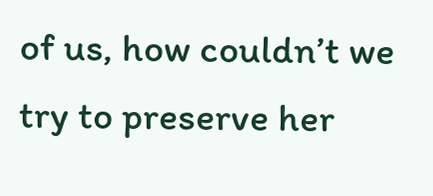of us, how couldn’t we try to preserve her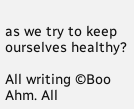as we try to keep ourselves healthy?

All writing ©Boo Ahm. All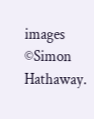images ©Simon Hathaway.